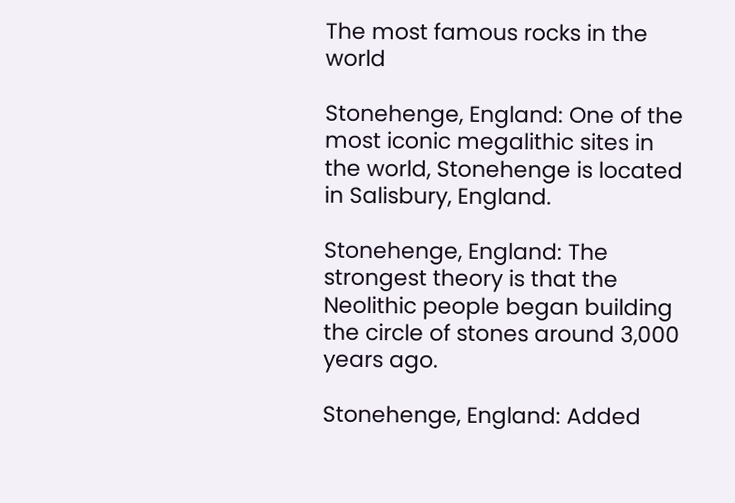The most famous rocks in the world

Stonehenge, England: One of the most iconic megalithic sites in the world, Stonehenge is located in Salisbury, England.

Stonehenge, England: The strongest theory is that the Neolithic people began building the circle of stones around 3,000 years ago.

Stonehenge, England: Added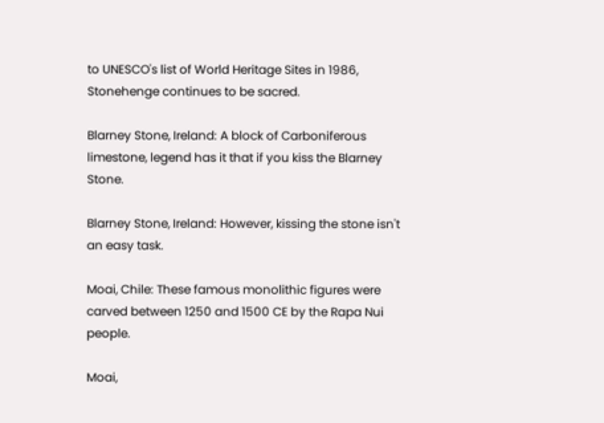to UNESCO's list of World Heritage Sites in 1986, Stonehenge continues to be sacred.

Blarney Stone, Ireland: A block of Carboniferous limestone, legend has it that if you kiss the Blarney Stone.

Blarney Stone, Ireland: However, kissing the stone isn't an easy task.

Moai, Chile: These famous monolithic figures were carved between 1250 and 1500 CE by the Rapa Nui people.

Moai,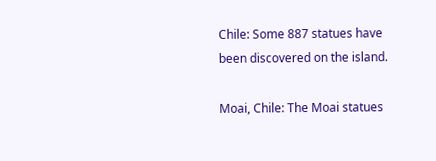Chile: Some 887 statues have been discovered on the island.

Moai, Chile: The Moai statues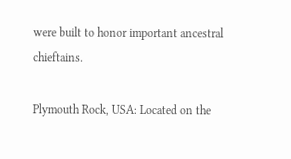were built to honor important ancestral chieftains.

Plymouth Rock, USA: Located on the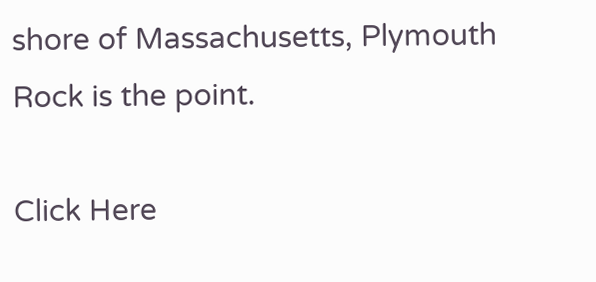shore of Massachusetts, Plymouth Rock is the point.

Click Here